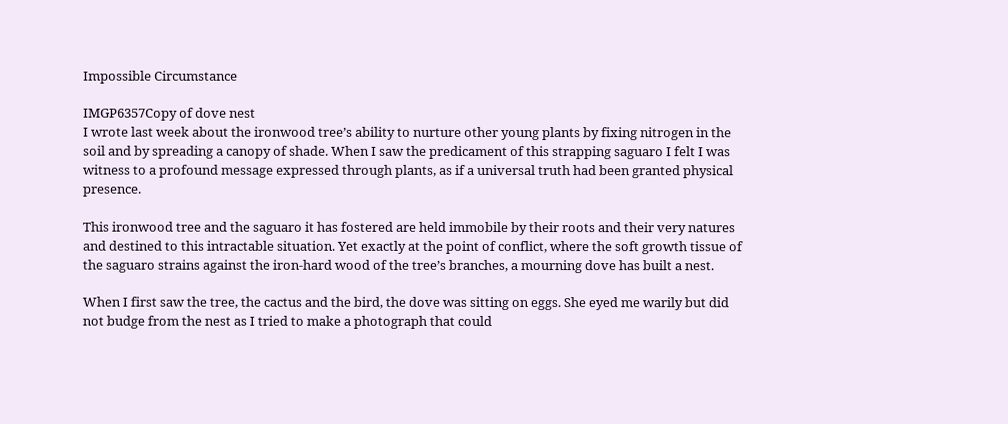Impossible Circumstance

IMGP6357Copy of dove nest
I wrote last week about the ironwood tree’s ability to nurture other young plants by fixing nitrogen in the soil and by spreading a canopy of shade. When I saw the predicament of this strapping saguaro I felt I was witness to a profound message expressed through plants, as if a universal truth had been granted physical presence.

This ironwood tree and the saguaro it has fostered are held immobile by their roots and their very natures and destined to this intractable situation. Yet exactly at the point of conflict, where the soft growth tissue of the saguaro strains against the iron-hard wood of the tree’s branches, a mourning dove has built a nest.

When I first saw the tree, the cactus and the bird, the dove was sitting on eggs. She eyed me warily but did not budge from the nest as I tried to make a photograph that could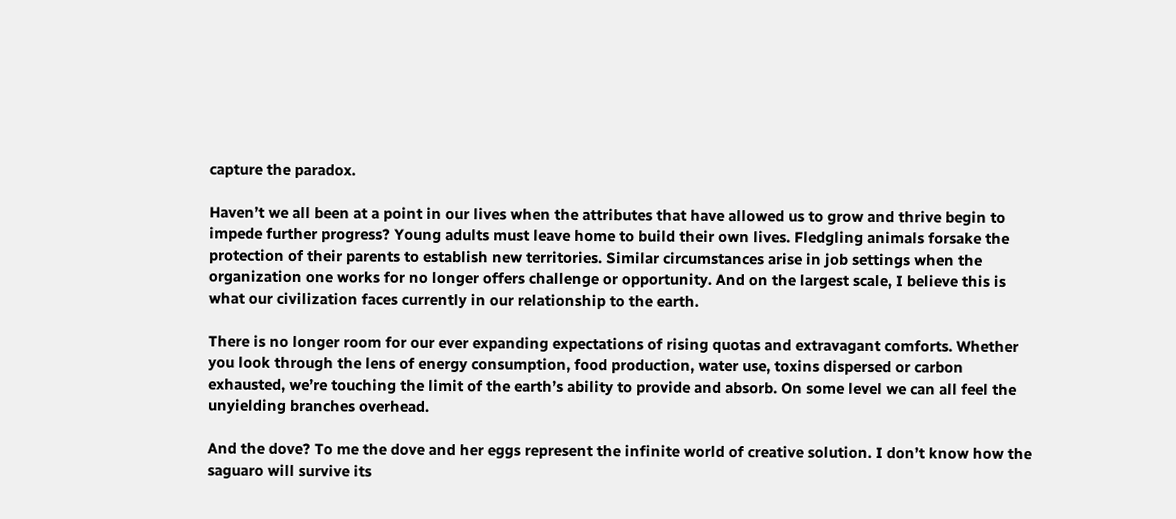capture the paradox.

Haven’t we all been at a point in our lives when the attributes that have allowed us to grow and thrive begin to impede further progress? Young adults must leave home to build their own lives. Fledgling animals forsake the protection of their parents to establish new territories. Similar circumstances arise in job settings when the organization one works for no longer offers challenge or opportunity. And on the largest scale, I believe this is what our civilization faces currently in our relationship to the earth.

There is no longer room for our ever expanding expectations of rising quotas and extravagant comforts. Whether you look through the lens of energy consumption, food production, water use, toxins dispersed or carbon exhausted, we’re touching the limit of the earth’s ability to provide and absorb. On some level we can all feel the unyielding branches overhead.

And the dove? To me the dove and her eggs represent the infinite world of creative solution. I don’t know how the saguaro will survive its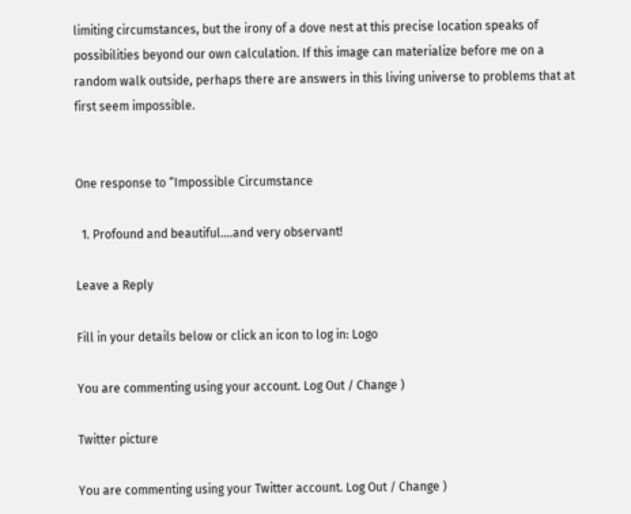limiting circumstances, but the irony of a dove nest at this precise location speaks of possibilities beyond our own calculation. If this image can materialize before me on a random walk outside, perhaps there are answers in this living universe to problems that at first seem impossible.


One response to “Impossible Circumstance

  1. Profound and beautiful….and very observant!

Leave a Reply

Fill in your details below or click an icon to log in: Logo

You are commenting using your account. Log Out / Change )

Twitter picture

You are commenting using your Twitter account. Log Out / Change )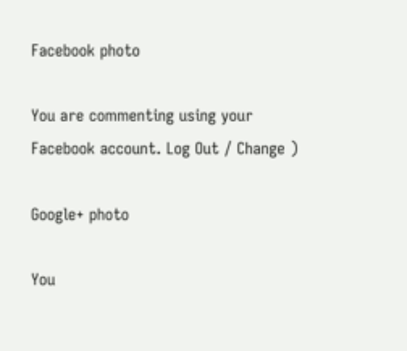Facebook photo

You are commenting using your Facebook account. Log Out / Change )

Google+ photo

You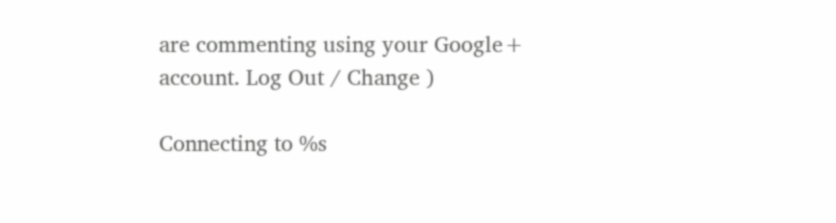are commenting using your Google+ account. Log Out / Change )

Connecting to %s